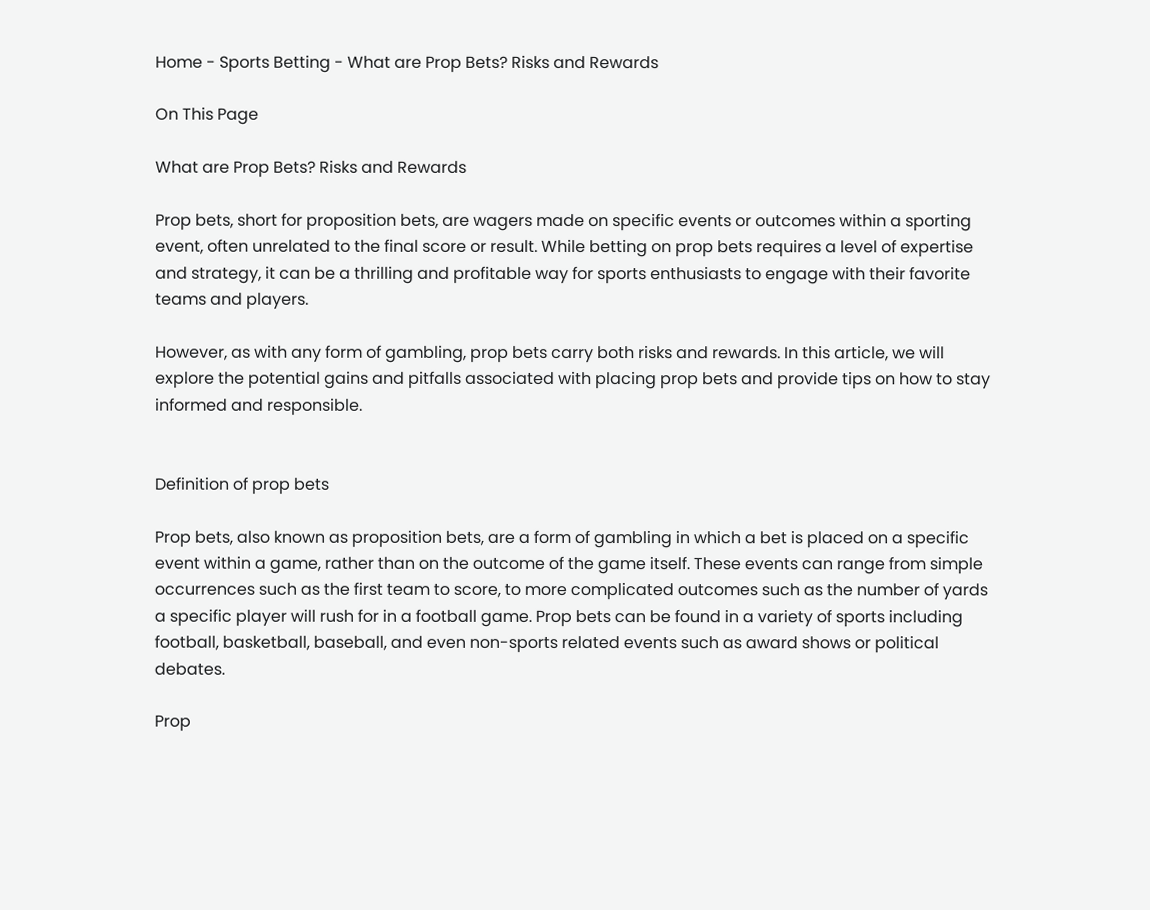Home - Sports Betting - What are Prop Bets? Risks and Rewards

On This Page

What are Prop Bets? Risks and Rewards

Prop bets, short for proposition bets, are wagers made on specific events or outcomes within a sporting event, often unrelated to the final score or result. While betting on prop bets requires a level of expertise and strategy, it can be a thrilling and profitable way for sports enthusiasts to engage with their favorite teams and players.

However, as with any form of gambling, prop bets carry both risks and rewards. In this article, we will explore the potential gains and pitfalls associated with placing prop bets and provide tips on how to stay informed and responsible.


Definition of prop bets

Prop bets, also known as proposition bets, are a form of gambling in which a bet is placed on a specific event within a game, rather than on the outcome of the game itself. These events can range from simple occurrences such as the first team to score, to more complicated outcomes such as the number of yards a specific player will rush for in a football game. Prop bets can be found in a variety of sports including football, basketball, baseball, and even non-sports related events such as award shows or political debates.

Prop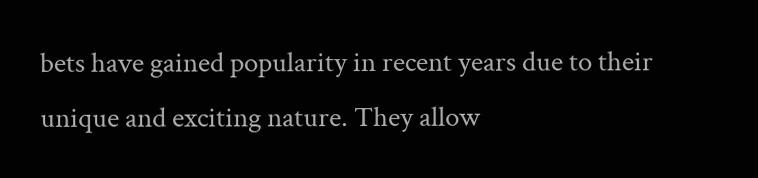bets have gained popularity in recent years due to their unique and exciting nature. They allow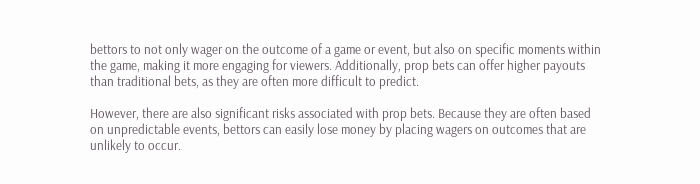bettors to not only wager on the outcome of a game or event, but also on specific moments within the game, making it more engaging for viewers. Additionally, prop bets can offer higher payouts than traditional bets, as they are often more difficult to predict.

However, there are also significant risks associated with prop bets. Because they are often based on unpredictable events, bettors can easily lose money by placing wagers on outcomes that are unlikely to occur.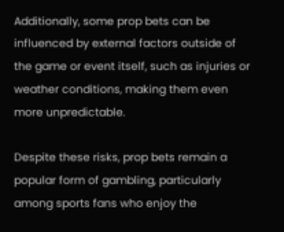Additionally, some prop bets can be influenced by external factors outside of the game or event itself, such as injuries or weather conditions, making them even more unpredictable.

Despite these risks, prop bets remain a popular form of gambling, particularly among sports fans who enjoy the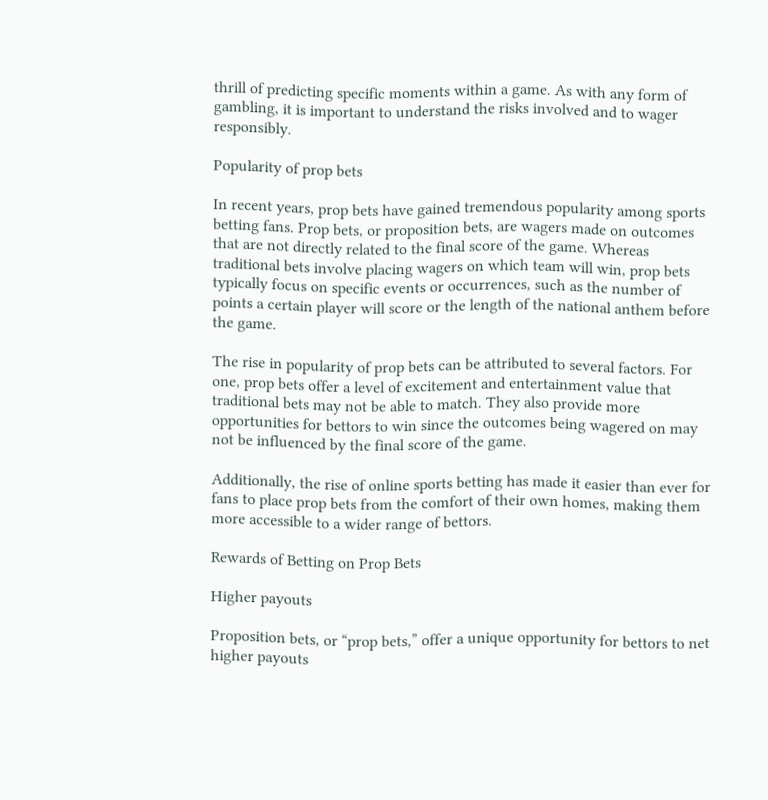thrill of predicting specific moments within a game. As with any form of gambling, it is important to understand the risks involved and to wager responsibly.

Popularity of prop bets

In recent years, prop bets have gained tremendous popularity among sports betting fans. Prop bets, or proposition bets, are wagers made on outcomes that are not directly related to the final score of the game. Whereas traditional bets involve placing wagers on which team will win, prop bets typically focus on specific events or occurrences, such as the number of points a certain player will score or the length of the national anthem before the game.

The rise in popularity of prop bets can be attributed to several factors. For one, prop bets offer a level of excitement and entertainment value that traditional bets may not be able to match. They also provide more opportunities for bettors to win since the outcomes being wagered on may not be influenced by the final score of the game.

Additionally, the rise of online sports betting has made it easier than ever for fans to place prop bets from the comfort of their own homes, making them more accessible to a wider range of bettors.

Rewards of Betting on Prop Bets

Higher payouts

Proposition bets, or “prop bets,” offer a unique opportunity for bettors to net higher payouts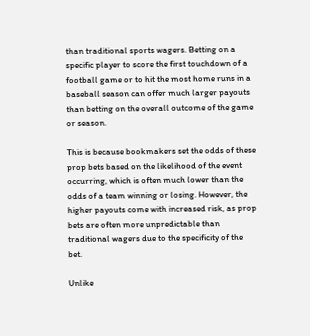than traditional sports wagers. Betting on a specific player to score the first touchdown of a football game or to hit the most home runs in a baseball season can offer much larger payouts than betting on the overall outcome of the game or season.

This is because bookmakers set the odds of these prop bets based on the likelihood of the event occurring, which is often much lower than the odds of a team winning or losing. However, the higher payouts come with increased risk, as prop bets are often more unpredictable than traditional wagers due to the specificity of the bet.

Unlike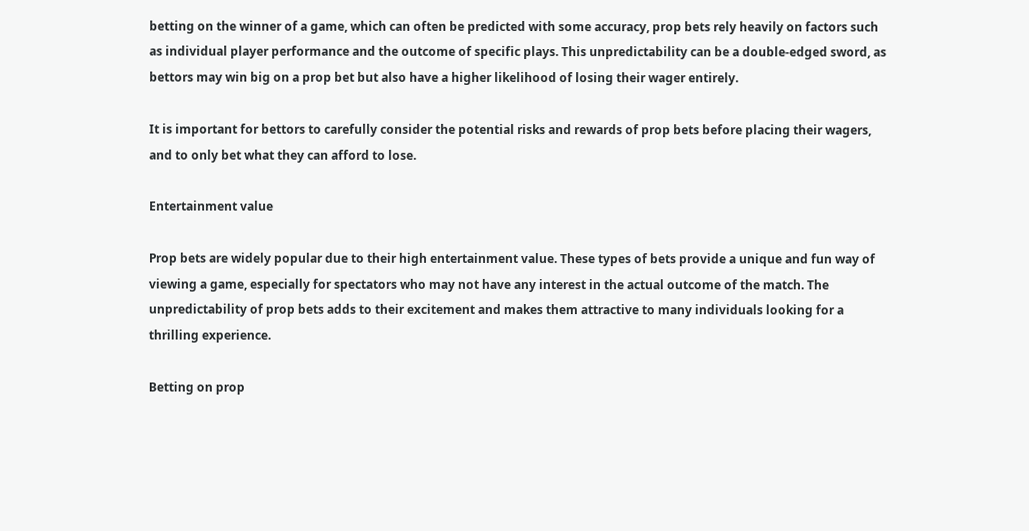betting on the winner of a game, which can often be predicted with some accuracy, prop bets rely heavily on factors such as individual player performance and the outcome of specific plays. This unpredictability can be a double-edged sword, as bettors may win big on a prop bet but also have a higher likelihood of losing their wager entirely.

It is important for bettors to carefully consider the potential risks and rewards of prop bets before placing their wagers, and to only bet what they can afford to lose.

Entertainment value

Prop bets are widely popular due to their high entertainment value. These types of bets provide a unique and fun way of viewing a game, especially for spectators who may not have any interest in the actual outcome of the match. The unpredictability of prop bets adds to their excitement and makes them attractive to many individuals looking for a thrilling experience.

Betting on prop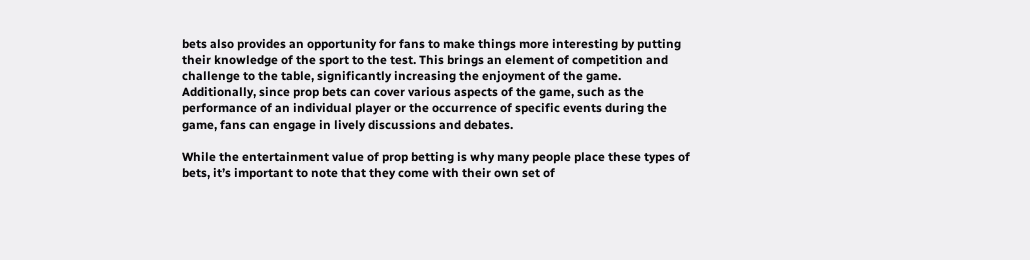bets also provides an opportunity for fans to make things more interesting by putting their knowledge of the sport to the test. This brings an element of competition and challenge to the table, significantly increasing the enjoyment of the game. Additionally, since prop bets can cover various aspects of the game, such as the performance of an individual player or the occurrence of specific events during the game, fans can engage in lively discussions and debates.

While the entertainment value of prop betting is why many people place these types of bets, it’s important to note that they come with their own set of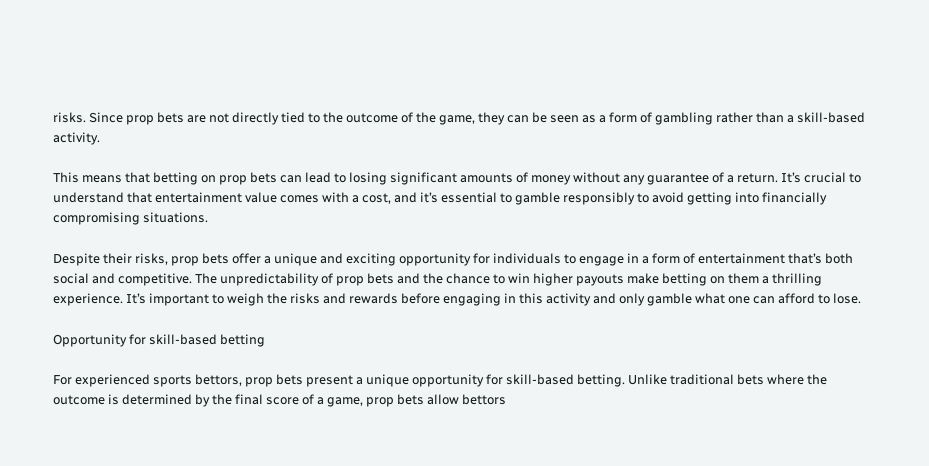risks. Since prop bets are not directly tied to the outcome of the game, they can be seen as a form of gambling rather than a skill-based activity.

This means that betting on prop bets can lead to losing significant amounts of money without any guarantee of a return. It’s crucial to understand that entertainment value comes with a cost, and it’s essential to gamble responsibly to avoid getting into financially compromising situations.

Despite their risks, prop bets offer a unique and exciting opportunity for individuals to engage in a form of entertainment that’s both social and competitive. The unpredictability of prop bets and the chance to win higher payouts make betting on them a thrilling experience. It’s important to weigh the risks and rewards before engaging in this activity and only gamble what one can afford to lose.

Opportunity for skill-based betting

For experienced sports bettors, prop bets present a unique opportunity for skill-based betting. Unlike traditional bets where the outcome is determined by the final score of a game, prop bets allow bettors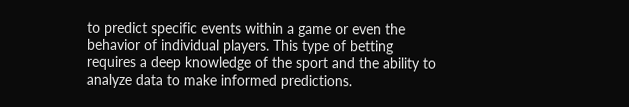to predict specific events within a game or even the behavior of individual players. This type of betting requires a deep knowledge of the sport and the ability to analyze data to make informed predictions.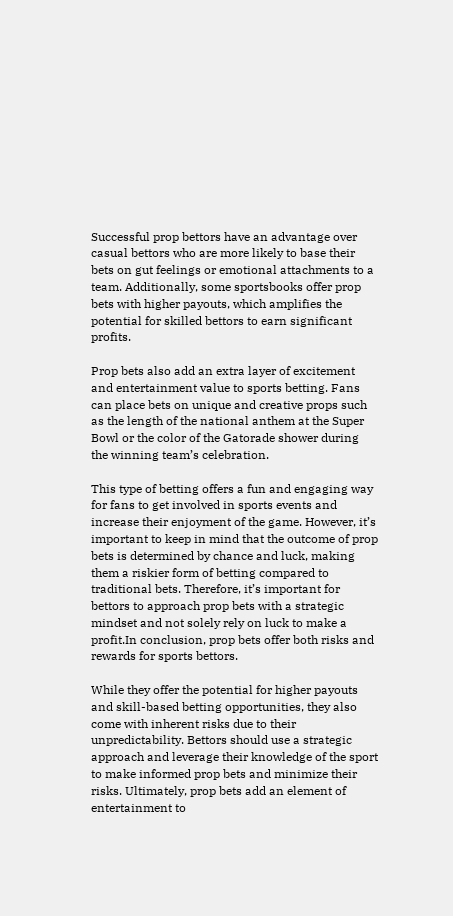Successful prop bettors have an advantage over casual bettors who are more likely to base their bets on gut feelings or emotional attachments to a team. Additionally, some sportsbooks offer prop bets with higher payouts, which amplifies the potential for skilled bettors to earn significant profits.

Prop bets also add an extra layer of excitement and entertainment value to sports betting. Fans can place bets on unique and creative props such as the length of the national anthem at the Super Bowl or the color of the Gatorade shower during the winning team’s celebration.

This type of betting offers a fun and engaging way for fans to get involved in sports events and increase their enjoyment of the game. However, it’s important to keep in mind that the outcome of prop bets is determined by chance and luck, making them a riskier form of betting compared to traditional bets. Therefore, it’s important for bettors to approach prop bets with a strategic mindset and not solely rely on luck to make a profit.In conclusion, prop bets offer both risks and rewards for sports bettors.

While they offer the potential for higher payouts and skill-based betting opportunities, they also come with inherent risks due to their unpredictability. Bettors should use a strategic approach and leverage their knowledge of the sport to make informed prop bets and minimize their risks. Ultimately, prop bets add an element of entertainment to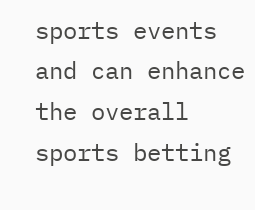sports events and can enhance the overall sports betting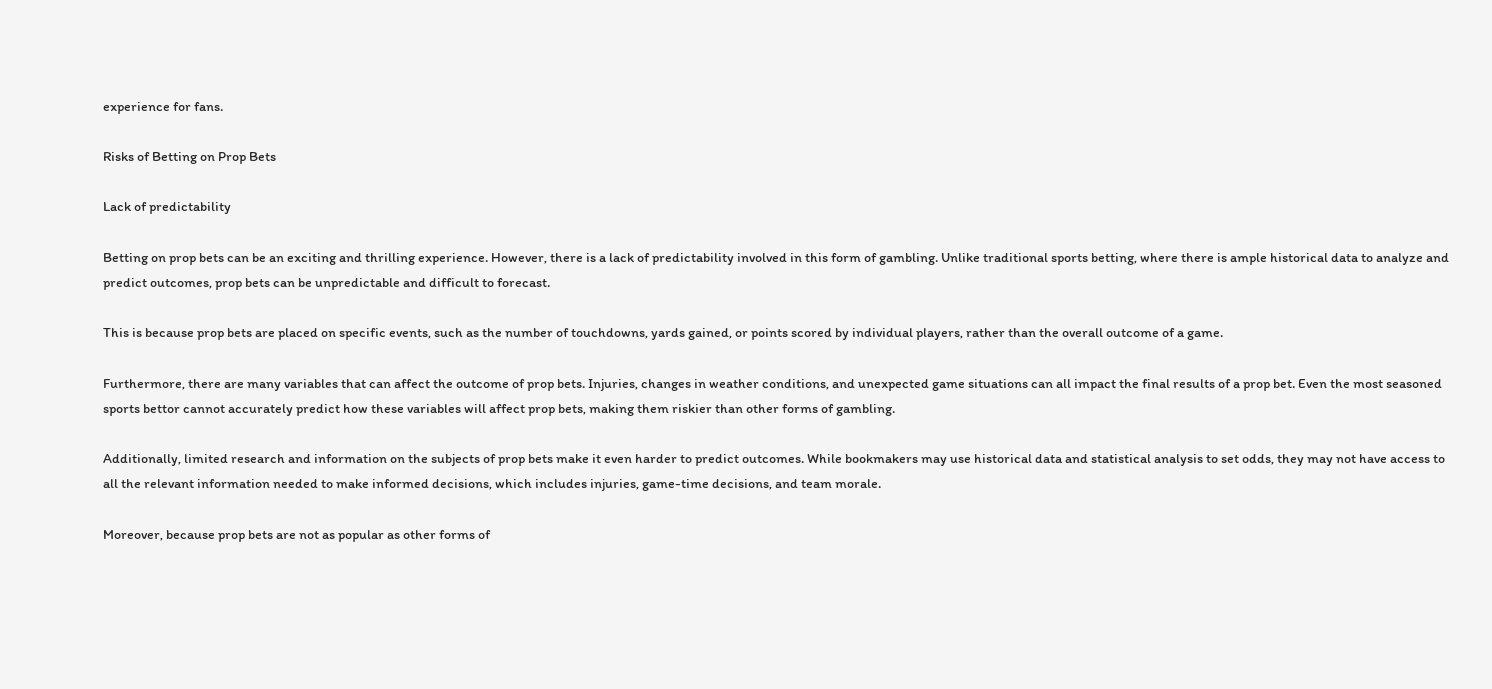experience for fans.

Risks of Betting on Prop Bets

Lack of predictability

Betting on prop bets can be an exciting and thrilling experience. However, there is a lack of predictability involved in this form of gambling. Unlike traditional sports betting, where there is ample historical data to analyze and predict outcomes, prop bets can be unpredictable and difficult to forecast.

This is because prop bets are placed on specific events, such as the number of touchdowns, yards gained, or points scored by individual players, rather than the overall outcome of a game.

Furthermore, there are many variables that can affect the outcome of prop bets. Injuries, changes in weather conditions, and unexpected game situations can all impact the final results of a prop bet. Even the most seasoned sports bettor cannot accurately predict how these variables will affect prop bets, making them riskier than other forms of gambling.

Additionally, limited research and information on the subjects of prop bets make it even harder to predict outcomes. While bookmakers may use historical data and statistical analysis to set odds, they may not have access to all the relevant information needed to make informed decisions, which includes injuries, game-time decisions, and team morale.

Moreover, because prop bets are not as popular as other forms of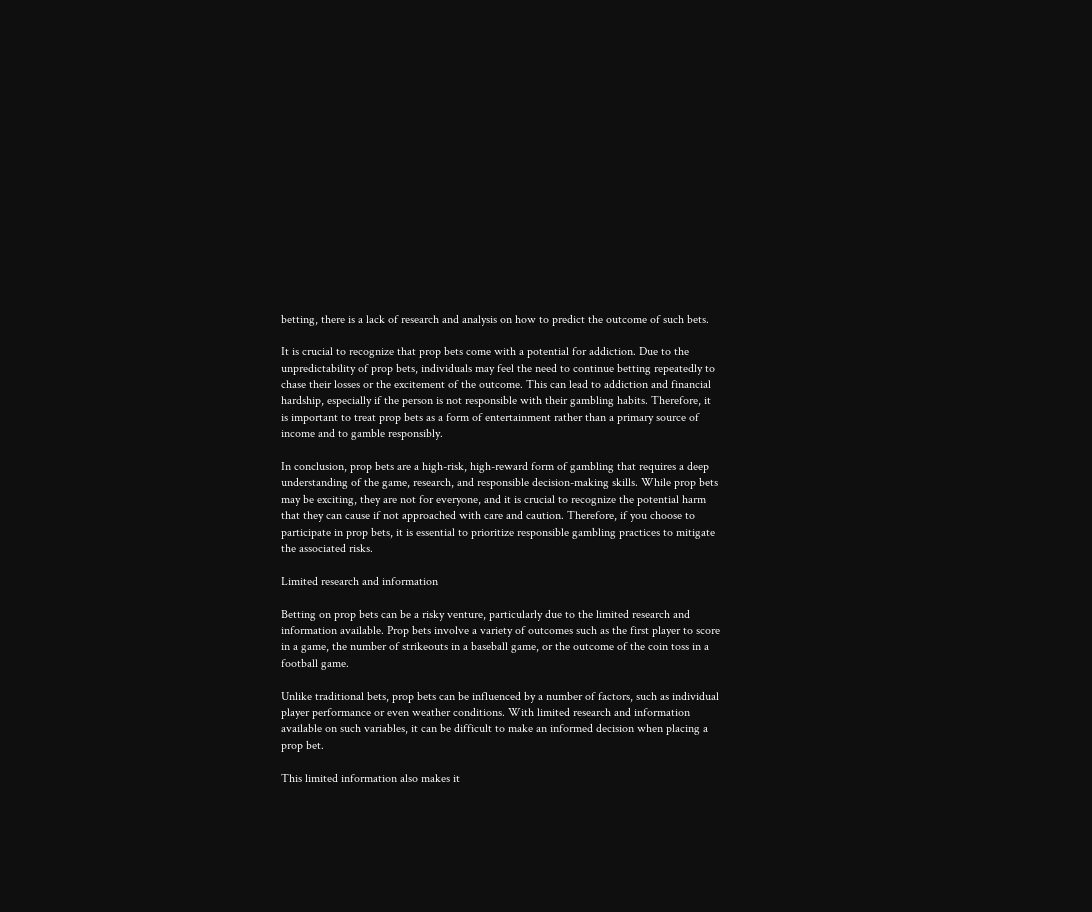betting, there is a lack of research and analysis on how to predict the outcome of such bets.

It is crucial to recognize that prop bets come with a potential for addiction. Due to the unpredictability of prop bets, individuals may feel the need to continue betting repeatedly to chase their losses or the excitement of the outcome. This can lead to addiction and financial hardship, especially if the person is not responsible with their gambling habits. Therefore, it is important to treat prop bets as a form of entertainment rather than a primary source of income and to gamble responsibly.

In conclusion, prop bets are a high-risk, high-reward form of gambling that requires a deep understanding of the game, research, and responsible decision-making skills. While prop bets may be exciting, they are not for everyone, and it is crucial to recognize the potential harm that they can cause if not approached with care and caution. Therefore, if you choose to participate in prop bets, it is essential to prioritize responsible gambling practices to mitigate the associated risks.

Limited research and information

Betting on prop bets can be a risky venture, particularly due to the limited research and information available. Prop bets involve a variety of outcomes such as the first player to score in a game, the number of strikeouts in a baseball game, or the outcome of the coin toss in a football game.

Unlike traditional bets, prop bets can be influenced by a number of factors, such as individual player performance or even weather conditions. With limited research and information available on such variables, it can be difficult to make an informed decision when placing a prop bet.

This limited information also makes it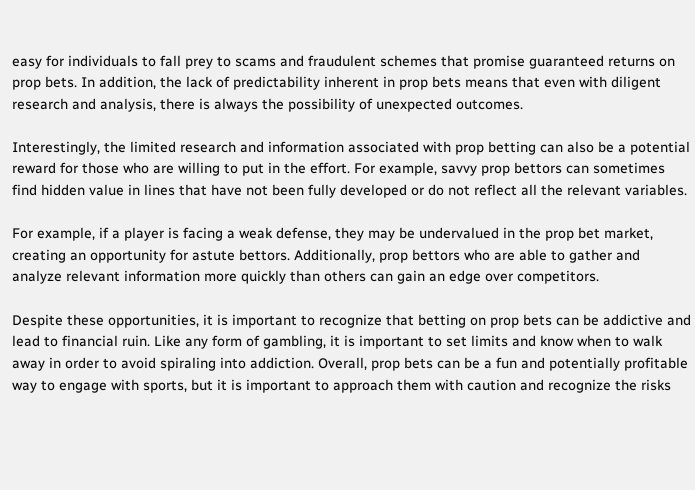easy for individuals to fall prey to scams and fraudulent schemes that promise guaranteed returns on prop bets. In addition, the lack of predictability inherent in prop bets means that even with diligent research and analysis, there is always the possibility of unexpected outcomes.

Interestingly, the limited research and information associated with prop betting can also be a potential reward for those who are willing to put in the effort. For example, savvy prop bettors can sometimes find hidden value in lines that have not been fully developed or do not reflect all the relevant variables.

For example, if a player is facing a weak defense, they may be undervalued in the prop bet market, creating an opportunity for astute bettors. Additionally, prop bettors who are able to gather and analyze relevant information more quickly than others can gain an edge over competitors.

Despite these opportunities, it is important to recognize that betting on prop bets can be addictive and lead to financial ruin. Like any form of gambling, it is important to set limits and know when to walk away in order to avoid spiraling into addiction. Overall, prop bets can be a fun and potentially profitable way to engage with sports, but it is important to approach them with caution and recognize the risks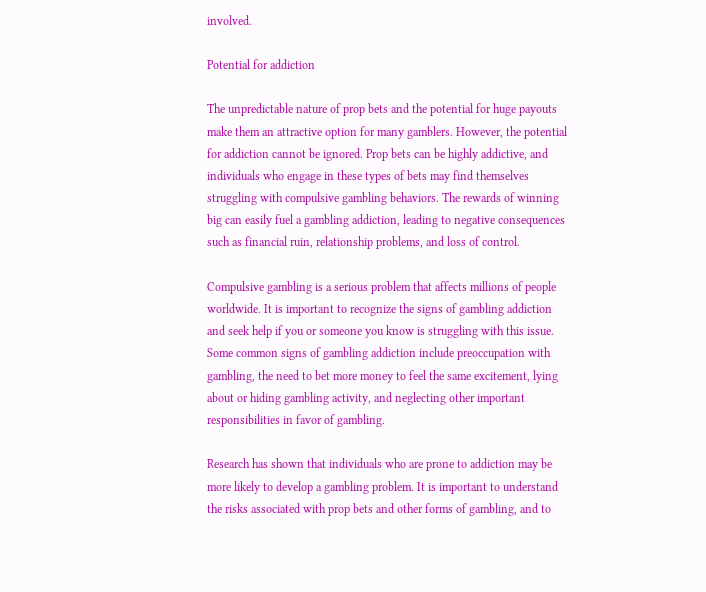involved.

Potential for addiction

The unpredictable nature of prop bets and the potential for huge payouts make them an attractive option for many gamblers. However, the potential for addiction cannot be ignored. Prop bets can be highly addictive, and individuals who engage in these types of bets may find themselves struggling with compulsive gambling behaviors. The rewards of winning big can easily fuel a gambling addiction, leading to negative consequences such as financial ruin, relationship problems, and loss of control.

Compulsive gambling is a serious problem that affects millions of people worldwide. It is important to recognize the signs of gambling addiction and seek help if you or someone you know is struggling with this issue. Some common signs of gambling addiction include preoccupation with gambling, the need to bet more money to feel the same excitement, lying about or hiding gambling activity, and neglecting other important responsibilities in favor of gambling.

Research has shown that individuals who are prone to addiction may be more likely to develop a gambling problem. It is important to understand the risks associated with prop bets and other forms of gambling, and to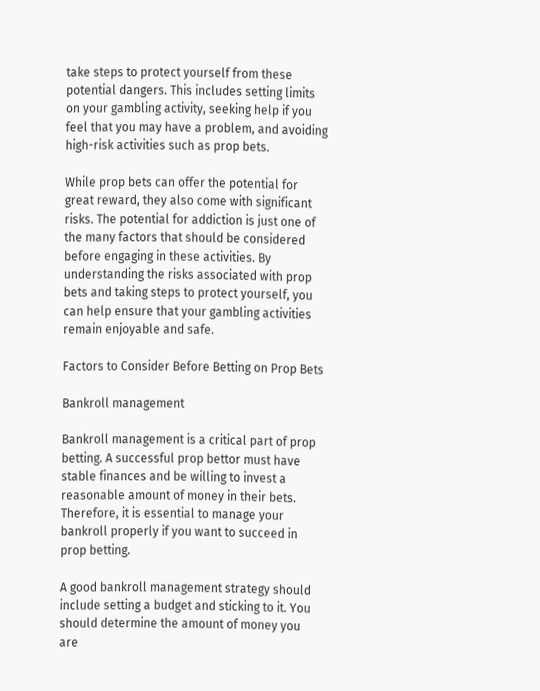take steps to protect yourself from these potential dangers. This includes setting limits on your gambling activity, seeking help if you feel that you may have a problem, and avoiding high-risk activities such as prop bets.

While prop bets can offer the potential for great reward, they also come with significant risks. The potential for addiction is just one of the many factors that should be considered before engaging in these activities. By understanding the risks associated with prop bets and taking steps to protect yourself, you can help ensure that your gambling activities remain enjoyable and safe.

Factors to Consider Before Betting on Prop Bets

Bankroll management

Bankroll management is a critical part of prop betting. A successful prop bettor must have stable finances and be willing to invest a reasonable amount of money in their bets. Therefore, it is essential to manage your bankroll properly if you want to succeed in prop betting.

A good bankroll management strategy should include setting a budget and sticking to it. You should determine the amount of money you are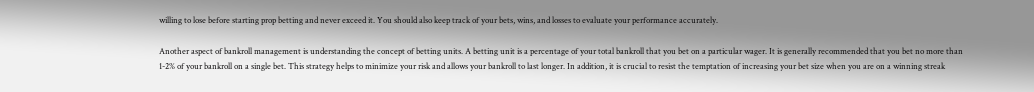willing to lose before starting prop betting and never exceed it. You should also keep track of your bets, wins, and losses to evaluate your performance accurately.

Another aspect of bankroll management is understanding the concept of betting units. A betting unit is a percentage of your total bankroll that you bet on a particular wager. It is generally recommended that you bet no more than 1-2% of your bankroll on a single bet. This strategy helps to minimize your risk and allows your bankroll to last longer. In addition, it is crucial to resist the temptation of increasing your bet size when you are on a winning streak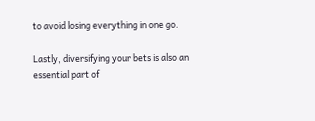to avoid losing everything in one go.

Lastly, diversifying your bets is also an essential part of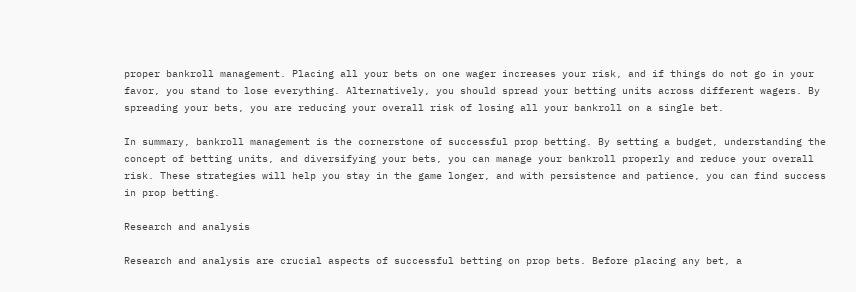proper bankroll management. Placing all your bets on one wager increases your risk, and if things do not go in your favor, you stand to lose everything. Alternatively, you should spread your betting units across different wagers. By spreading your bets, you are reducing your overall risk of losing all your bankroll on a single bet.

In summary, bankroll management is the cornerstone of successful prop betting. By setting a budget, understanding the concept of betting units, and diversifying your bets, you can manage your bankroll properly and reduce your overall risk. These strategies will help you stay in the game longer, and with persistence and patience, you can find success in prop betting.

Research and analysis

Research and analysis are crucial aspects of successful betting on prop bets. Before placing any bet, a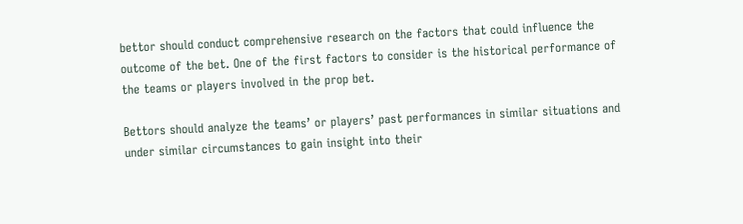bettor should conduct comprehensive research on the factors that could influence the outcome of the bet. One of the first factors to consider is the historical performance of the teams or players involved in the prop bet.

Bettors should analyze the teams’ or players’ past performances in similar situations and under similar circumstances to gain insight into their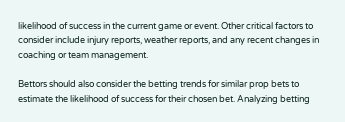likelihood of success in the current game or event. Other critical factors to consider include injury reports, weather reports, and any recent changes in coaching or team management.

Bettors should also consider the betting trends for similar prop bets to estimate the likelihood of success for their chosen bet. Analyzing betting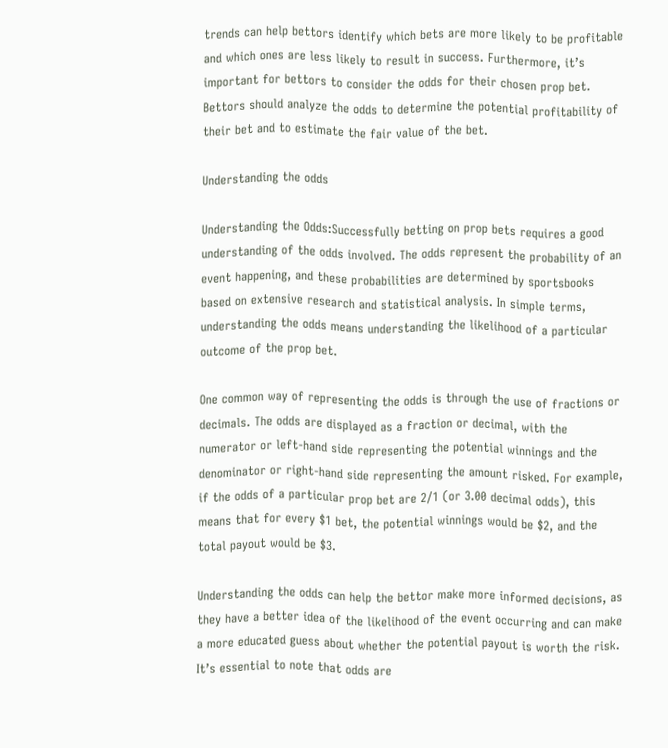trends can help bettors identify which bets are more likely to be profitable and which ones are less likely to result in success. Furthermore, it’s important for bettors to consider the odds for their chosen prop bet. Bettors should analyze the odds to determine the potential profitability of their bet and to estimate the fair value of the bet.

Understanding the odds

Understanding the Odds:Successfully betting on prop bets requires a good understanding of the odds involved. The odds represent the probability of an event happening, and these probabilities are determined by sportsbooks based on extensive research and statistical analysis. In simple terms, understanding the odds means understanding the likelihood of a particular outcome of the prop bet.

One common way of representing the odds is through the use of fractions or decimals. The odds are displayed as a fraction or decimal, with the numerator or left-hand side representing the potential winnings and the denominator or right-hand side representing the amount risked. For example, if the odds of a particular prop bet are 2/1 (or 3.00 decimal odds), this means that for every $1 bet, the potential winnings would be $2, and the total payout would be $3.

Understanding the odds can help the bettor make more informed decisions, as they have a better idea of the likelihood of the event occurring and can make a more educated guess about whether the potential payout is worth the risk. It’s essential to note that odds are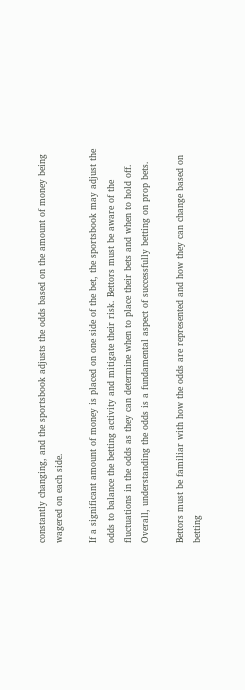constantly changing, and the sportsbook adjusts the odds based on the amount of money being wagered on each side.

If a significant amount of money is placed on one side of the bet, the sportsbook may adjust the odds to balance the betting activity and mitigate their risk. Bettors must be aware of the fluctuations in the odds as they can determine when to place their bets and when to hold off. Overall, understanding the odds is a fundamental aspect of successfully betting on prop bets.

Bettors must be familiar with how the odds are represented and how they can change based on betting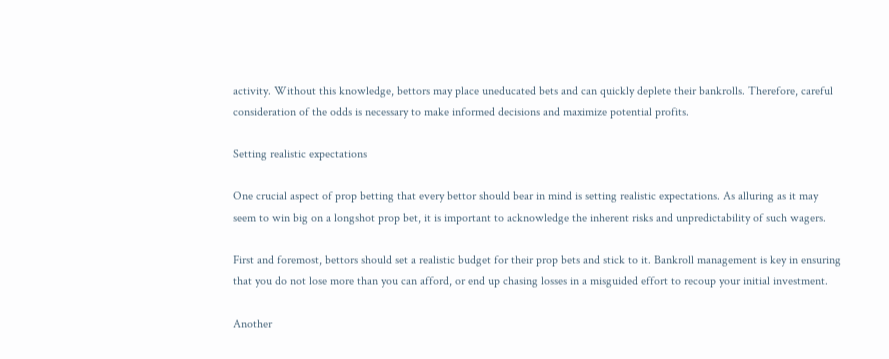activity. Without this knowledge, bettors may place uneducated bets and can quickly deplete their bankrolls. Therefore, careful consideration of the odds is necessary to make informed decisions and maximize potential profits.

Setting realistic expectations

One crucial aspect of prop betting that every bettor should bear in mind is setting realistic expectations. As alluring as it may seem to win big on a longshot prop bet, it is important to acknowledge the inherent risks and unpredictability of such wagers.

First and foremost, bettors should set a realistic budget for their prop bets and stick to it. Bankroll management is key in ensuring that you do not lose more than you can afford, or end up chasing losses in a misguided effort to recoup your initial investment.

Another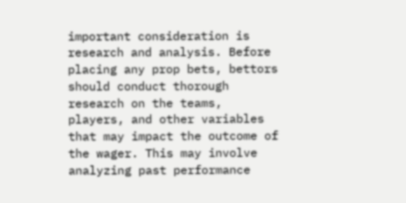important consideration is research and analysis. Before placing any prop bets, bettors should conduct thorough research on the teams, players, and other variables that may impact the outcome of the wager. This may involve analyzing past performance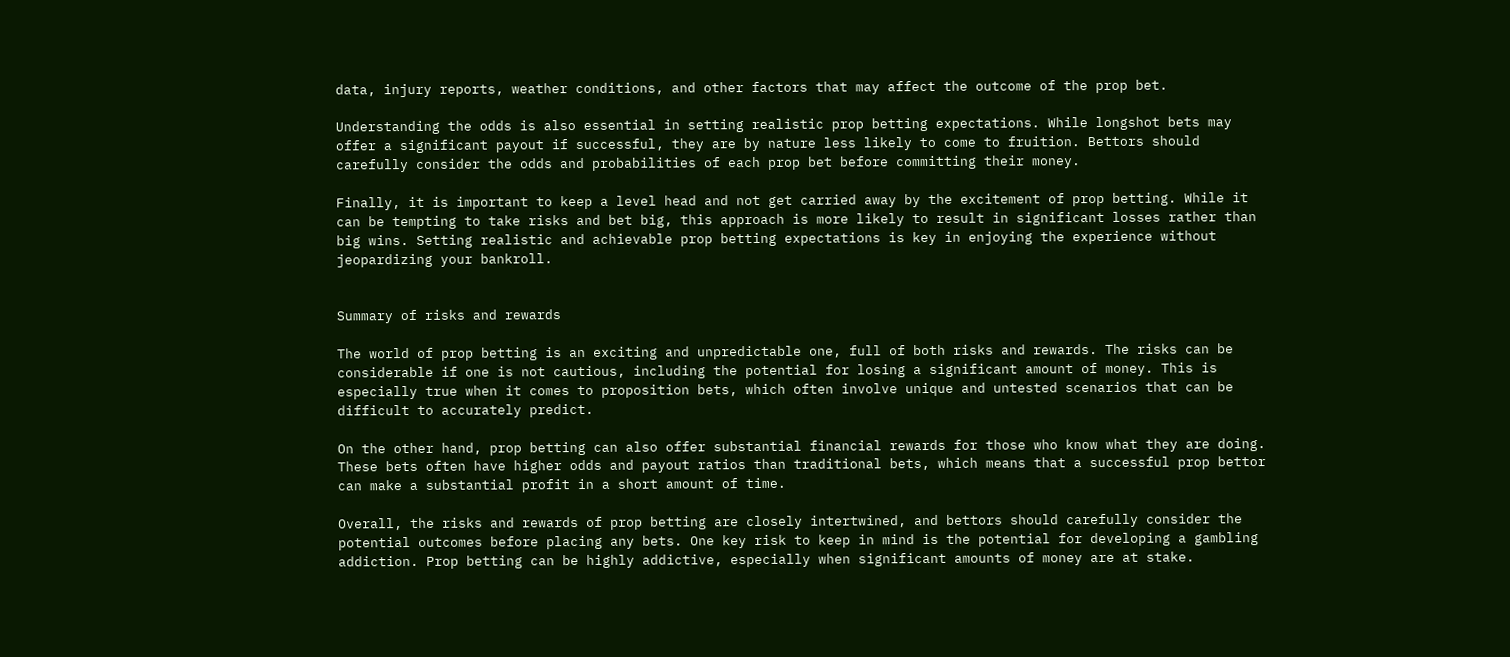data, injury reports, weather conditions, and other factors that may affect the outcome of the prop bet.

Understanding the odds is also essential in setting realistic prop betting expectations. While longshot bets may offer a significant payout if successful, they are by nature less likely to come to fruition. Bettors should carefully consider the odds and probabilities of each prop bet before committing their money.

Finally, it is important to keep a level head and not get carried away by the excitement of prop betting. While it can be tempting to take risks and bet big, this approach is more likely to result in significant losses rather than big wins. Setting realistic and achievable prop betting expectations is key in enjoying the experience without jeopardizing your bankroll.


Summary of risks and rewards

The world of prop betting is an exciting and unpredictable one, full of both risks and rewards. The risks can be considerable if one is not cautious, including the potential for losing a significant amount of money. This is especially true when it comes to proposition bets, which often involve unique and untested scenarios that can be difficult to accurately predict.

On the other hand, prop betting can also offer substantial financial rewards for those who know what they are doing. These bets often have higher odds and payout ratios than traditional bets, which means that a successful prop bettor can make a substantial profit in a short amount of time.

Overall, the risks and rewards of prop betting are closely intertwined, and bettors should carefully consider the potential outcomes before placing any bets. One key risk to keep in mind is the potential for developing a gambling addiction. Prop betting can be highly addictive, especially when significant amounts of money are at stake.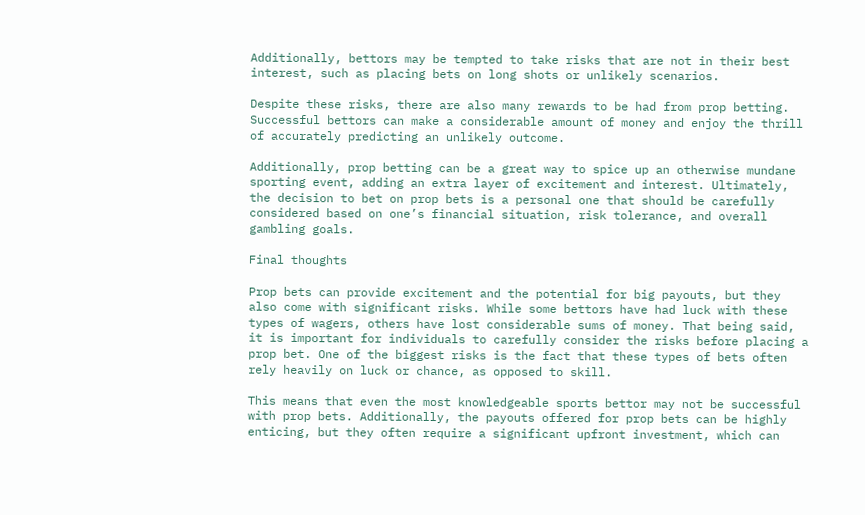Additionally, bettors may be tempted to take risks that are not in their best interest, such as placing bets on long shots or unlikely scenarios.

Despite these risks, there are also many rewards to be had from prop betting. Successful bettors can make a considerable amount of money and enjoy the thrill of accurately predicting an unlikely outcome.

Additionally, prop betting can be a great way to spice up an otherwise mundane sporting event, adding an extra layer of excitement and interest. Ultimately, the decision to bet on prop bets is a personal one that should be carefully considered based on one’s financial situation, risk tolerance, and overall gambling goals.

Final thoughts

Prop bets can provide excitement and the potential for big payouts, but they also come with significant risks. While some bettors have had luck with these types of wagers, others have lost considerable sums of money. That being said, it is important for individuals to carefully consider the risks before placing a prop bet. One of the biggest risks is the fact that these types of bets often rely heavily on luck or chance, as opposed to skill.

This means that even the most knowledgeable sports bettor may not be successful with prop bets. Additionally, the payouts offered for prop bets can be highly enticing, but they often require a significant upfront investment, which can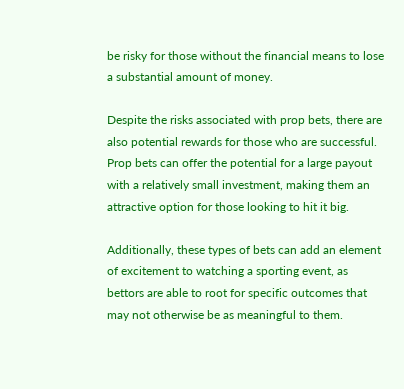be risky for those without the financial means to lose a substantial amount of money.

Despite the risks associated with prop bets, there are also potential rewards for those who are successful. Prop bets can offer the potential for a large payout with a relatively small investment, making them an attractive option for those looking to hit it big.

Additionally, these types of bets can add an element of excitement to watching a sporting event, as bettors are able to root for specific outcomes that may not otherwise be as meaningful to them.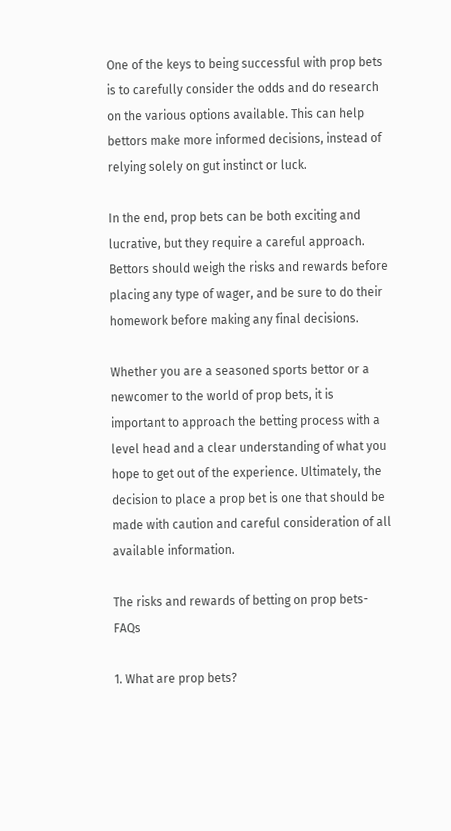One of the keys to being successful with prop bets is to carefully consider the odds and do research on the various options available. This can help bettors make more informed decisions, instead of relying solely on gut instinct or luck.

In the end, prop bets can be both exciting and lucrative, but they require a careful approach. Bettors should weigh the risks and rewards before placing any type of wager, and be sure to do their homework before making any final decisions.

Whether you are a seasoned sports bettor or a newcomer to the world of prop bets, it is important to approach the betting process with a level head and a clear understanding of what you hope to get out of the experience. Ultimately, the decision to place a prop bet is one that should be made with caution and careful consideration of all available information.

The risks and rewards of betting on prop bets-FAQs

1. What are prop bets?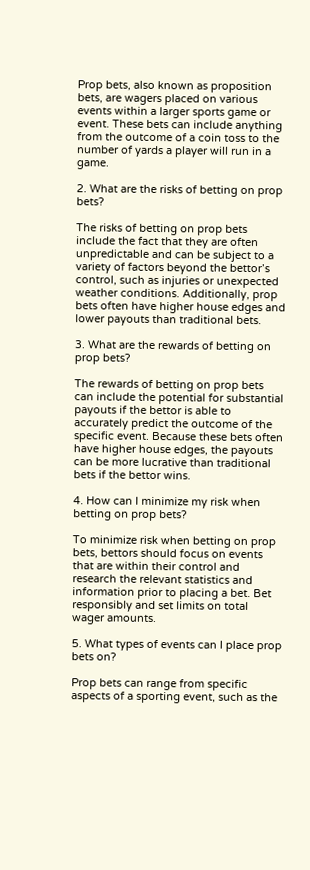Prop bets, also known as proposition bets, are wagers placed on various events within a larger sports game or event. These bets can include anything from the outcome of a coin toss to the number of yards a player will run in a game.

2. What are the risks of betting on prop bets?

The risks of betting on prop bets include the fact that they are often unpredictable and can be subject to a variety of factors beyond the bettor’s control, such as injuries or unexpected weather conditions. Additionally, prop bets often have higher house edges and lower payouts than traditional bets.

3. What are the rewards of betting on prop bets?

The rewards of betting on prop bets can include the potential for substantial payouts if the bettor is able to accurately predict the outcome of the specific event. Because these bets often have higher house edges, the payouts can be more lucrative than traditional bets if the bettor wins.

4. How can I minimize my risk when betting on prop bets?

To minimize risk when betting on prop bets, bettors should focus on events that are within their control and research the relevant statistics and information prior to placing a bet. Bet responsibly and set limits on total wager amounts.

5. What types of events can I place prop bets on?

Prop bets can range from specific aspects of a sporting event, such as the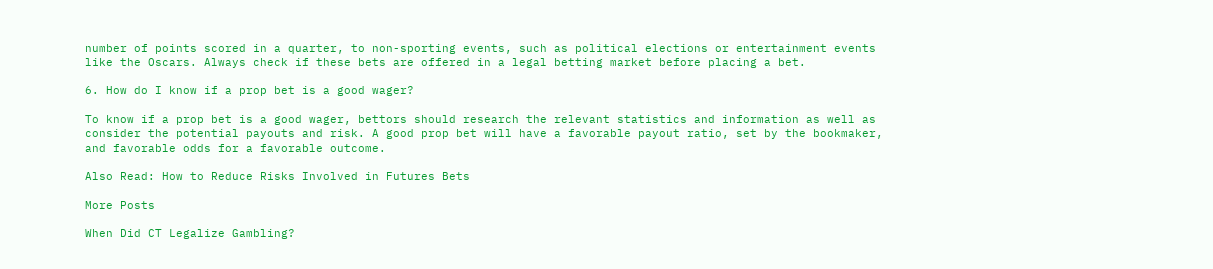number of points scored in a quarter, to non-sporting events, such as political elections or entertainment events like the Oscars. Always check if these bets are offered in a legal betting market before placing a bet.

6. How do I know if a prop bet is a good wager?

To know if a prop bet is a good wager, bettors should research the relevant statistics and information as well as consider the potential payouts and risk. A good prop bet will have a favorable payout ratio, set by the bookmaker, and favorable odds for a favorable outcome.

Also Read: How to Reduce Risks Involved in Futures Bets

More Posts

When Did CT Legalize Gambling?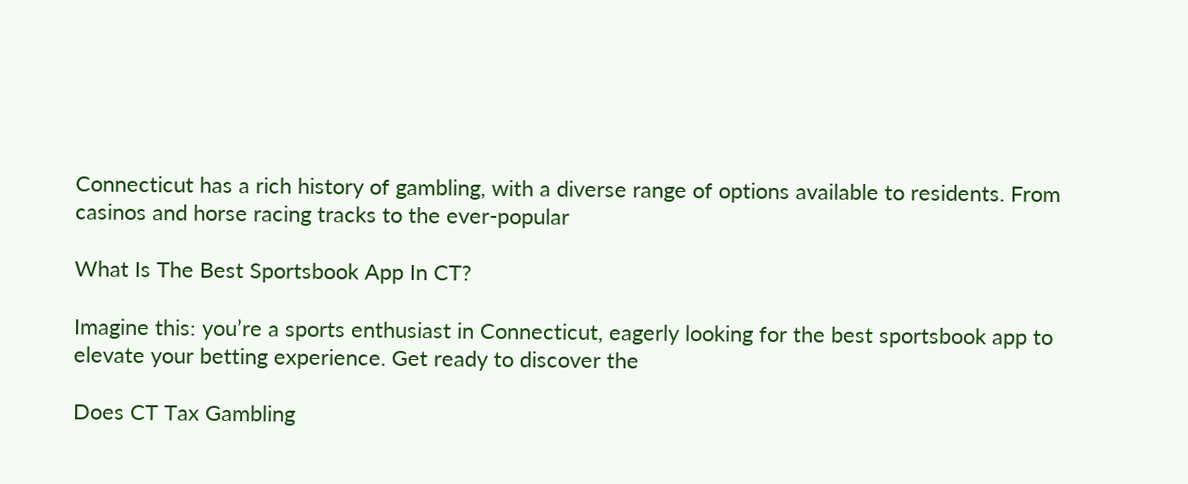Connecticut has a rich history of gambling, with a diverse range of options available to residents. From casinos and horse racing tracks to the ever-popular

What Is The Best Sportsbook App In CT?

Imagine this: you’re a sports enthusiast in Connecticut, eagerly looking for the best sportsbook app to elevate your betting experience. Get ready to discover the

Does CT Tax Gambling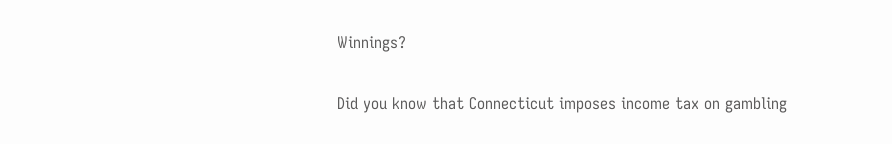Winnings?

Did you know that Connecticut imposes income tax on gambling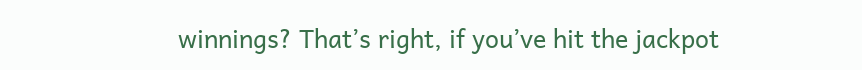winnings? That’s right, if you’ve hit the jackpot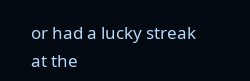or had a lucky streak at the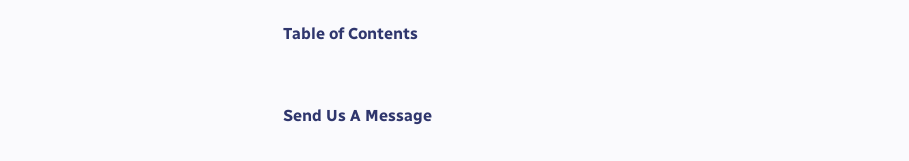Table of Contents


Send Us A Message